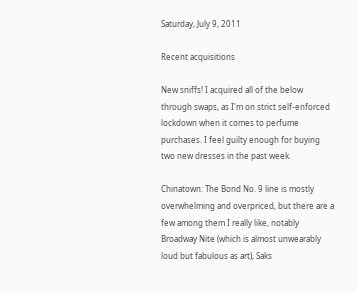Saturday, July 9, 2011

Recent acquisitions

New sniffs! I acquired all of the below through swaps, as I'm on strict self-enforced lockdown when it comes to perfume purchases. I feel guilty enough for buying two new dresses in the past week.

Chinatown: The Bond No. 9 line is mostly overwhelming and overpriced, but there are a few among them I really like, notably Broadway Nite (which is almost unwearably loud but fabulous as art), Saks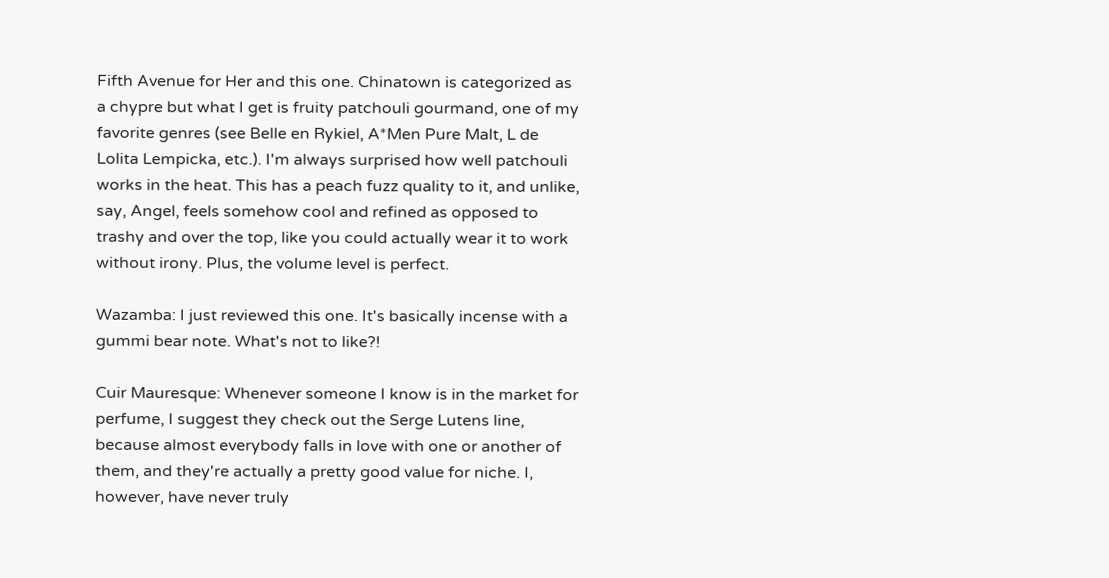Fifth Avenue for Her and this one. Chinatown is categorized as a chypre but what I get is fruity patchouli gourmand, one of my favorite genres (see Belle en Rykiel, A*Men Pure Malt, L de Lolita Lempicka, etc.). I'm always surprised how well patchouli works in the heat. This has a peach fuzz quality to it, and unlike, say, Angel, feels somehow cool and refined as opposed to trashy and over the top, like you could actually wear it to work without irony. Plus, the volume level is perfect.

Wazamba: I just reviewed this one. It's basically incense with a gummi bear note. What's not to like?!

Cuir Mauresque: Whenever someone I know is in the market for perfume, I suggest they check out the Serge Lutens line, because almost everybody falls in love with one or another of them, and they're actually a pretty good value for niche. I, however, have never truly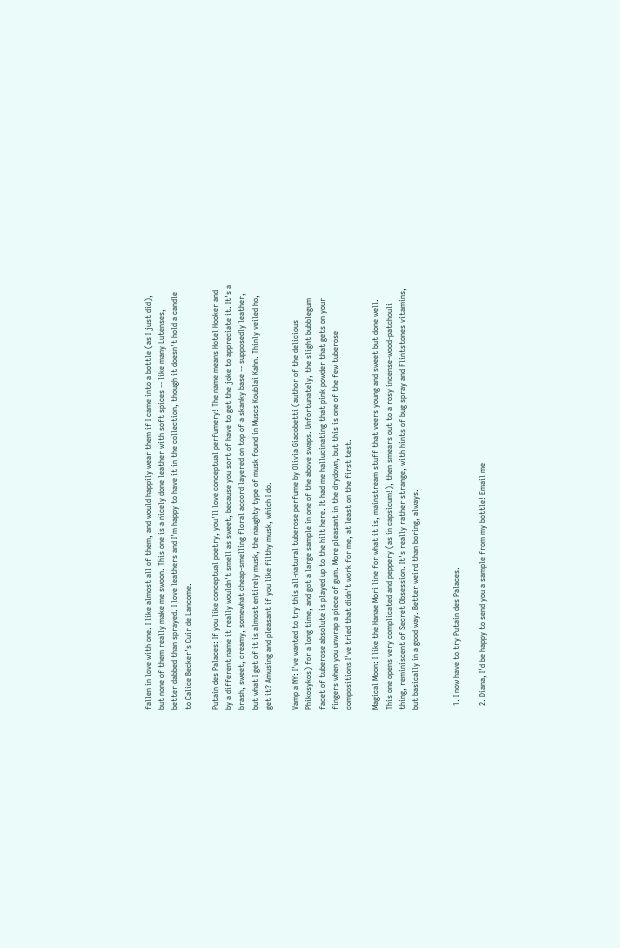fallen in love with one. I like almost all of them, and would happily wear them if I came into a bottle (as I just did), but none of them really make me swoon. This one is a nicely done leather with soft spices -- like many Lutenses, better dabbed than sprayed. I love leathers and I'm happy to have it in the collection, though it doesn't hold a candle to Calice Becker's Cuir de Lancome.

Putain des Palaces: If you like conceptual poetry, you'll love conceptual perfumery! The name means Hotel Hooker and by a different name it really wouldn't smell as sweet, because you sort of have to get the joke to appreciate it. It's a brash, sweet, creamy, somewhat cheap-smelling floral accord layered on top of a skanky base -- supposedly leather, but what I get of it is almost entirely musk, the naughty type of musk found in Muscs Koublai Kahn. Thinly veiled ho, get it? Amusing and pleasant if you like filthy musk, which I do.

Vamp a NY: I've wanted to try this all-natural tuberose perfume by Olivia Giacobetti (author of the delicious Phikosykos) for a long time, and got a large sample in one of the above swaps. Unfortunately, the slight bubblegum facet of tuberose absolute is played up to the hilt here. It had me hallucinating that pink powder that gets on your fingers when you unwrap a piece of gum. More pleasant in the drydown, but this is one of the few tuberose compositions I've tried that didn't work for me, at least on the first test.

Magical Moon: I like the Hanae Mori line for what it is, mainstream stuff that veers young and sweet but done well. This one opens very complicated and peppery (as in capsicum!), then smears out to a rosy incense-wood-patchouli thing, reminiscent of Secret Obsession. It's really rather strange, with hints of bug spray and Flintstones vitamins, but basically in a good way. Better weird than boring, always.


  1. I now have to try Putain des Palaces.

  2. Diana, I'd be happy to send you a sample from my bottle! Email me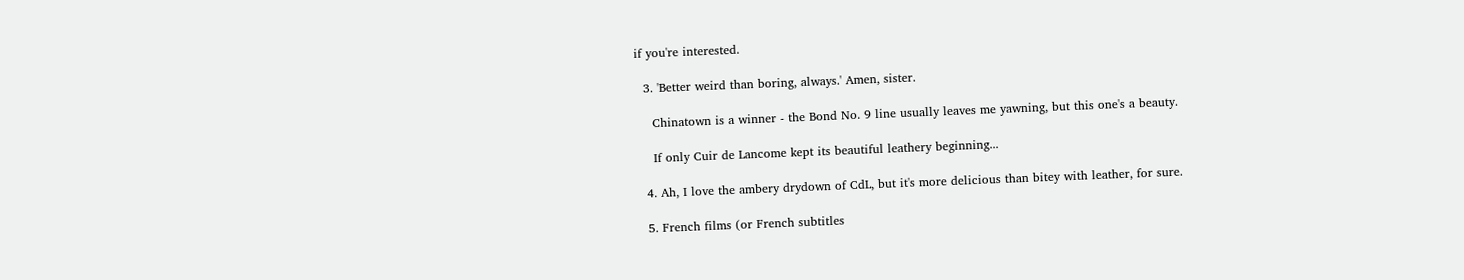if you're interested.

  3. 'Better weird than boring, always.' Amen, sister.

    Chinatown is a winner - the Bond No. 9 line usually leaves me yawning, but this one's a beauty.

    If only Cuir de Lancome kept its beautiful leathery beginning...

  4. Ah, I love the ambery drydown of CdL, but it's more delicious than bitey with leather, for sure.

  5. French films (or French subtitles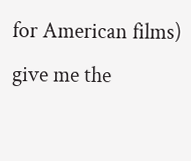for American films) give me the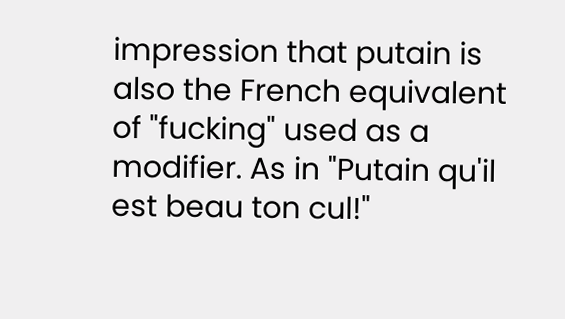impression that putain is also the French equivalent of "fucking" used as a modifier. As in "Putain qu'il est beau ton cul!"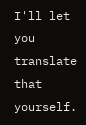I'll let you translate that yourself.